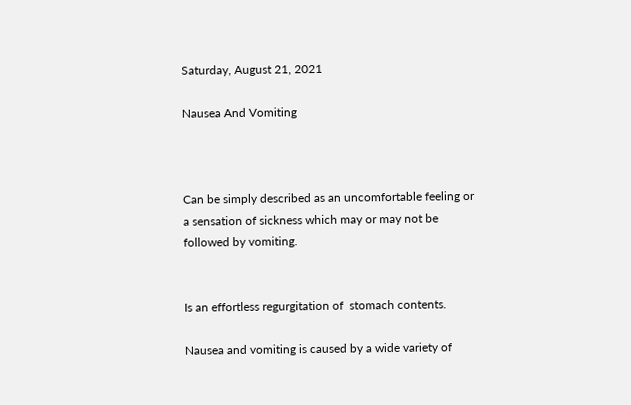Saturday, August 21, 2021

Nausea And Vomiting



Can be simply described as an uncomfortable feeling or a sensation of sickness which may or may not be followed by vomiting.


Is an effortless regurgitation of  stomach contents.

Nausea and vomiting is caused by a wide variety of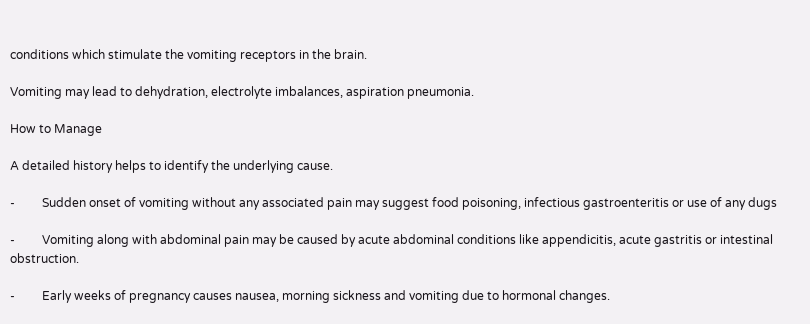conditions which stimulate the vomiting receptors in the brain.

Vomiting may lead to dehydration, electrolyte imbalances, aspiration pneumonia.

How to Manage

A detailed history helps to identify the underlying cause.

-         Sudden onset of vomiting without any associated pain may suggest food poisoning, infectious gastroenteritis or use of any dugs

-         Vomiting along with abdominal pain may be caused by acute abdominal conditions like appendicitis, acute gastritis or intestinal obstruction.

-         Early weeks of pregnancy causes nausea, morning sickness and vomiting due to hormonal changes.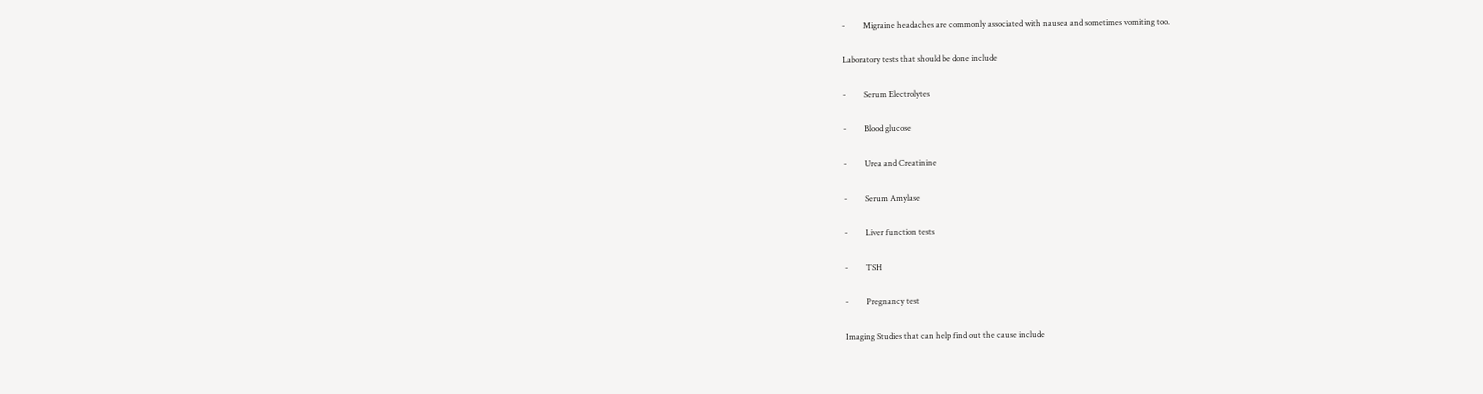-         Migraine headaches are commonly associated with nausea and sometimes vomiting too.

Laboratory tests that should be done include

-         Serum Electrolytes

-         Blood glucose

-         Urea and Creatinine

-         Serum Amylase

-         Liver function tests

-         TSH

-         Pregnancy test

Imaging Studies that can help find out the cause include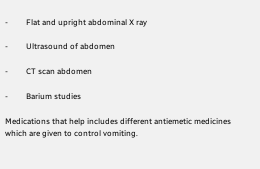-         Flat and upright abdominal X ray

-         Ultrasound of abdomen

-         CT scan abdomen

-         Barium studies

Medications that help includes different antiemetic medicines which are given to control vomiting.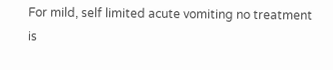For mild, self limited acute vomiting no treatment is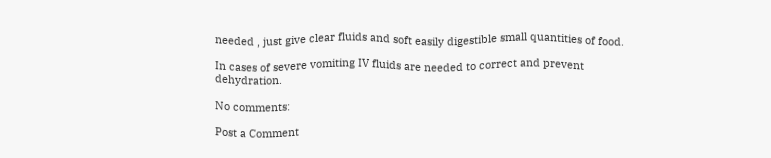needed , just give clear fluids and soft easily digestible small quantities of food.

In cases of severe vomiting IV fluids are needed to correct and prevent dehydration.

No comments:

Post a Comment